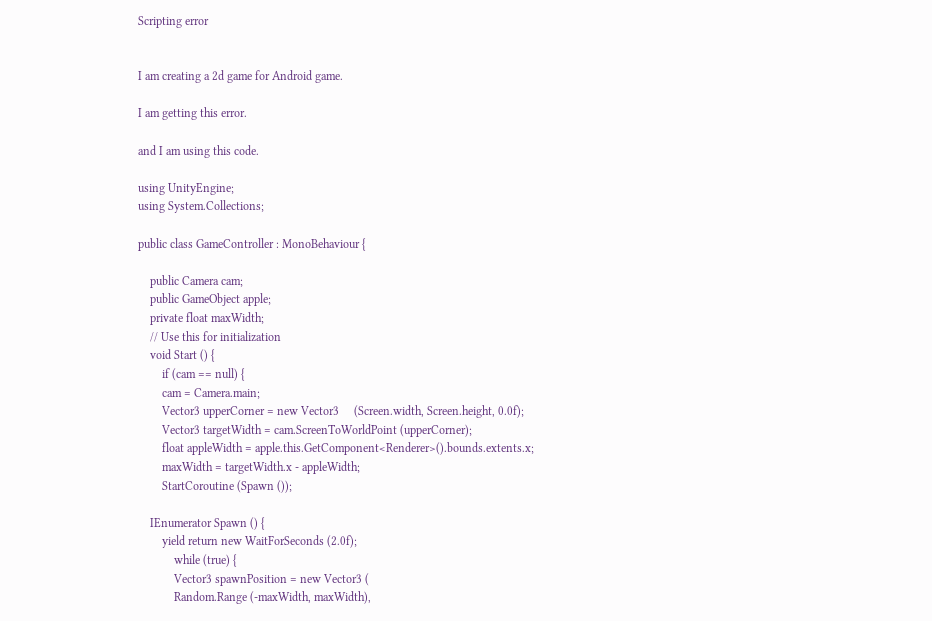Scripting error


I am creating a 2d game for Android game.

I am getting this error.

and I am using this code.

using UnityEngine;
using System.Collections;

public class GameController : MonoBehaviour {

    public Camera cam;
    public GameObject apple;
    private float maxWidth;
    // Use this for initialization
    void Start () {
        if (cam == null) {
        cam = Camera.main;
        Vector3 upperCorner = new Vector3     (Screen.width, Screen.height, 0.0f);
        Vector3 targetWidth = cam.ScreenToWorldPoint (upperCorner);
        float appleWidth = apple.this.GetComponent<Renderer>().bounds.extents.x;
        maxWidth = targetWidth.x - appleWidth;
        StartCoroutine (Spawn ());

    IEnumerator Spawn () {
        yield return new WaitForSeconds (2.0f);
            while (true) {
            Vector3 spawnPosition = new Vector3 (
            Random.Range (-maxWidth, maxWidth),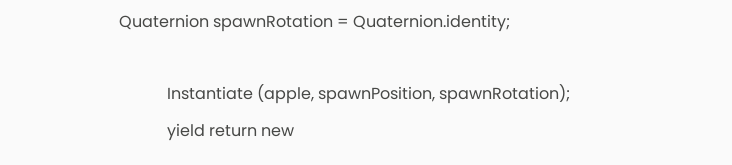Quaternion spawnRotation = Quaternion.identity;

            Instantiate (apple, spawnPosition, spawnRotation);
            yield return new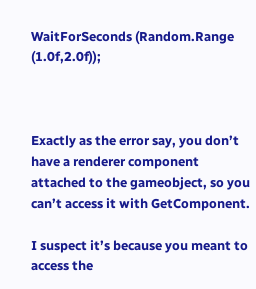WaitForSeconds (Random.Range (1.0f,2.0f));



Exactly as the error say, you don’t have a renderer component attached to the gameobject, so you can’t access it with GetComponent.

I suspect it’s because you meant to access the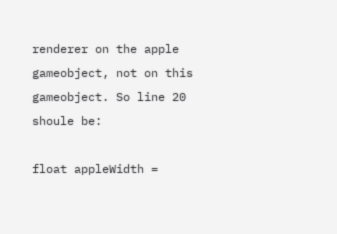renderer on the apple gameobject, not on this gameobject. So line 20 shoule be:

float appleWidth =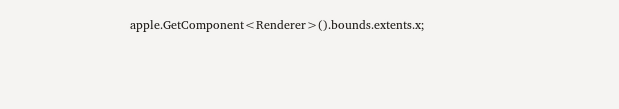apple.GetComponent<Renderer>().bounds.extents.x;